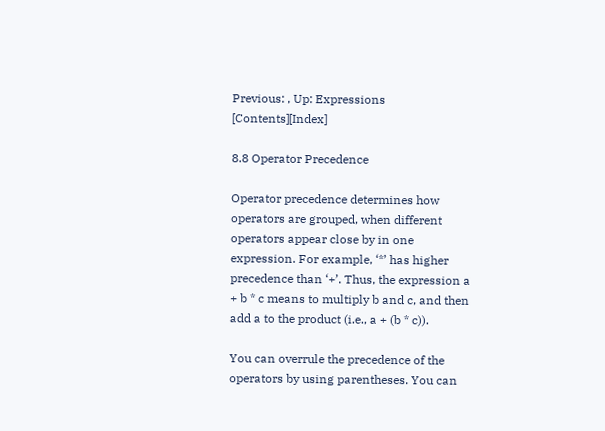Previous: , Up: Expressions   [Contents][Index]

8.8 Operator Precedence

Operator precedence determines how operators are grouped, when different operators appear close by in one expression. For example, ‘*’ has higher precedence than ‘+’. Thus, the expression a + b * c means to multiply b and c, and then add a to the product (i.e., a + (b * c)).

You can overrule the precedence of the operators by using parentheses. You can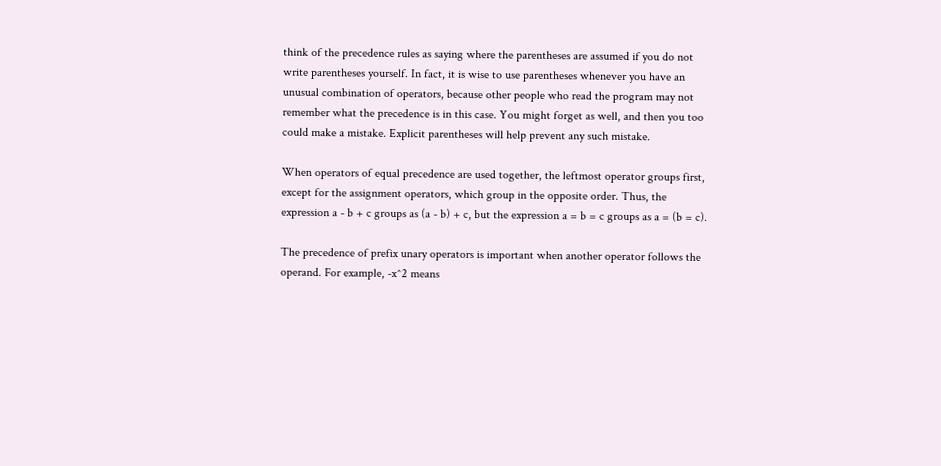think of the precedence rules as saying where the parentheses are assumed if you do not write parentheses yourself. In fact, it is wise to use parentheses whenever you have an unusual combination of operators, because other people who read the program may not remember what the precedence is in this case. You might forget as well, and then you too could make a mistake. Explicit parentheses will help prevent any such mistake.

When operators of equal precedence are used together, the leftmost operator groups first, except for the assignment operators, which group in the opposite order. Thus, the expression a - b + c groups as (a - b) + c, but the expression a = b = c groups as a = (b = c).

The precedence of prefix unary operators is important when another operator follows the operand. For example, -x^2 means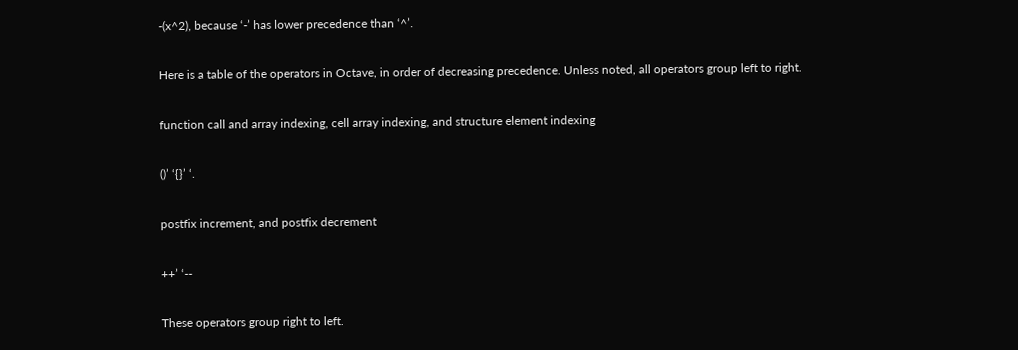-(x^2), because ‘-’ has lower precedence than ‘^’.

Here is a table of the operators in Octave, in order of decreasing precedence. Unless noted, all operators group left to right.

function call and array indexing, cell array indexing, and structure element indexing

()’ ‘{}’ ‘.

postfix increment, and postfix decrement

++’ ‘--

These operators group right to left.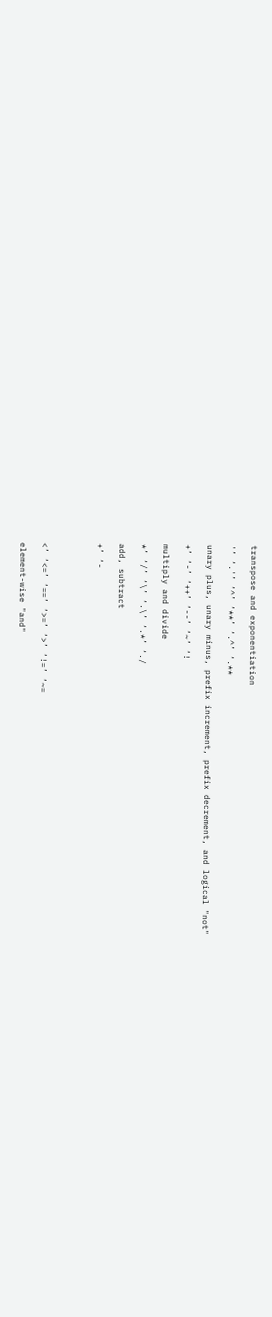transpose and exponentiation

'’ ‘.'’ ‘^’ ‘**’ ‘.^’ ‘.**

unary plus, unary minus, prefix increment, prefix decrement, and logical "not"

+’ ‘-’ ‘++’ ‘--’ ‘~’ ‘!

multiply and divide

*’ ‘/’ ‘\’ ‘.\’ ‘.*’ ‘./

add, subtract

+’ ‘-




<’ ‘<=’ ‘==’ ‘>=’ ‘>’ ‘!=’ ‘~=

element-wise "and"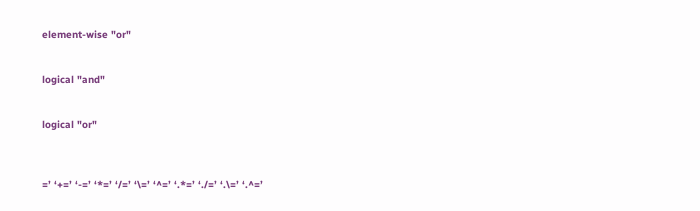element-wise "or"


logical "and"


logical "or"



=’ ‘+=’ ‘-=’ ‘*=’ ‘/=’ ‘\=’ ‘^=’ ‘.*=’ ‘./=’ ‘.\=’ ‘.^=’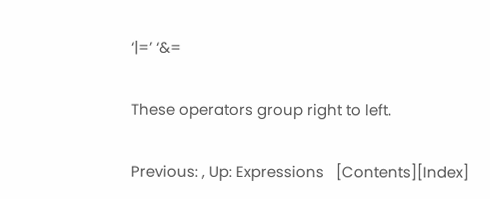‘|=’ ‘&=

These operators group right to left.

Previous: , Up: Expressions   [Contents][Index]